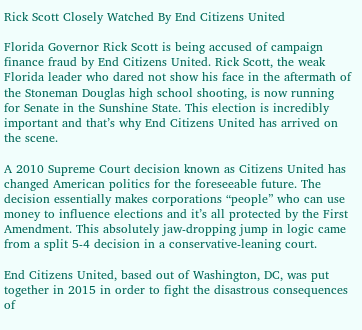Rick Scott Closely Watched By End Citizens United

Florida Governor Rick Scott is being accused of campaign finance fraud by End Citizens United. Rick Scott, the weak Florida leader who dared not show his face in the aftermath of the Stoneman Douglas high school shooting, is now running for Senate in the Sunshine State. This election is incredibly important and that’s why End Citizens United has arrived on the scene.

A 2010 Supreme Court decision known as Citizens United has changed American politics for the foreseeable future. The decision essentially makes corporations “people” who can use money to influence elections and it’s all protected by the First Amendment. This absolutely jaw-dropping jump in logic came from a split 5-4 decision in a conservative-leaning court.

End Citizens United, based out of Washington, DC, was put together in 2015 in order to fight the disastrous consequences of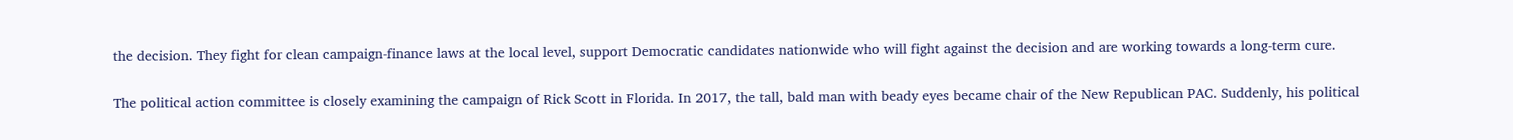the decision. They fight for clean campaign-finance laws at the local level, support Democratic candidates nationwide who will fight against the decision and are working towards a long-term cure.

The political action committee is closely examining the campaign of Rick Scott in Florida. In 2017, the tall, bald man with beady eyes became chair of the New Republican PAC. Suddenly, his political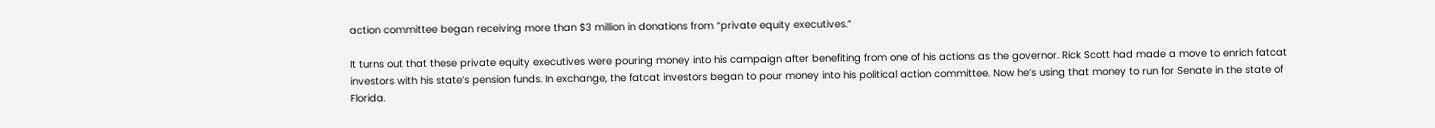action committee began receiving more than $3 million in donations from “private equity executives.”

It turns out that these private equity executives were pouring money into his campaign after benefiting from one of his actions as the governor. Rick Scott had made a move to enrich fatcat investors with his state’s pension funds. In exchange, the fatcat investors began to pour money into his political action committee. Now he’s using that money to run for Senate in the state of Florida.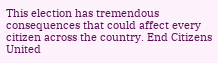This election has tremendous consequences that could affect every citizen across the country. End Citizens United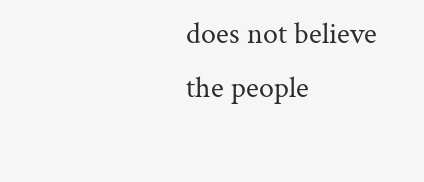does not believe the people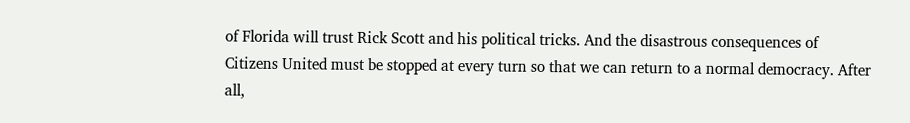of Florida will trust Rick Scott and his political tricks. And the disastrous consequences of Citizens United must be stopped at every turn so that we can return to a normal democracy. After all,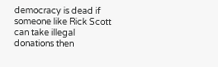democracy is dead if someone like Rick Scott can take illegal donations then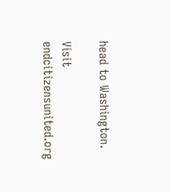head to Washington.

Visit endcitizensunited.org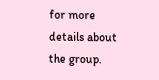for more details about the group.